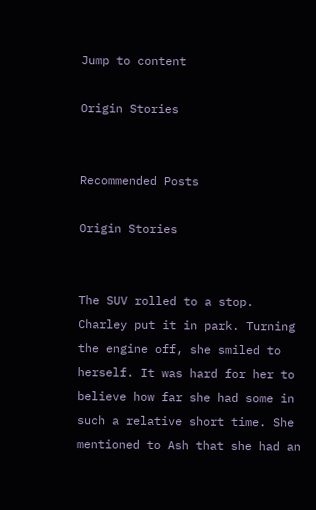Jump to content

Origin Stories


Recommended Posts

Origin Stories


The SUV rolled to a stop. Charley put it in park. Turning the engine off, she smiled to herself. It was hard for her to believe how far she had some in such a relative short time. She mentioned to Ash that she had an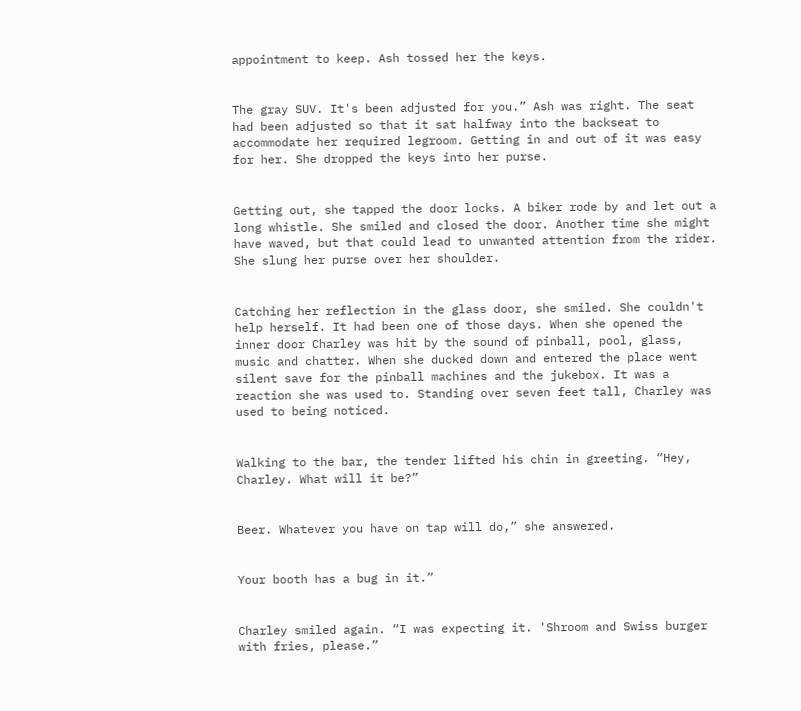appointment to keep. Ash tossed her the keys.


The gray SUV. It's been adjusted for you.” Ash was right. The seat had been adjusted so that it sat halfway into the backseat to accommodate her required legroom. Getting in and out of it was easy for her. She dropped the keys into her purse.


Getting out, she tapped the door locks. A biker rode by and let out a long whistle. She smiled and closed the door. Another time she might have waved, but that could lead to unwanted attention from the rider. She slung her purse over her shoulder.


Catching her reflection in the glass door, she smiled. She couldn't help herself. It had been one of those days. When she opened the inner door Charley was hit by the sound of pinball, pool, glass, music and chatter. When she ducked down and entered the place went silent save for the pinball machines and the jukebox. It was a reaction she was used to. Standing over seven feet tall, Charley was used to being noticed.


Walking to the bar, the tender lifted his chin in greeting. “Hey, Charley. What will it be?”


Beer. Whatever you have on tap will do,” she answered.


Your booth has a bug in it.”


Charley smiled again. “I was expecting it. 'Shroom and Swiss burger with fries, please.”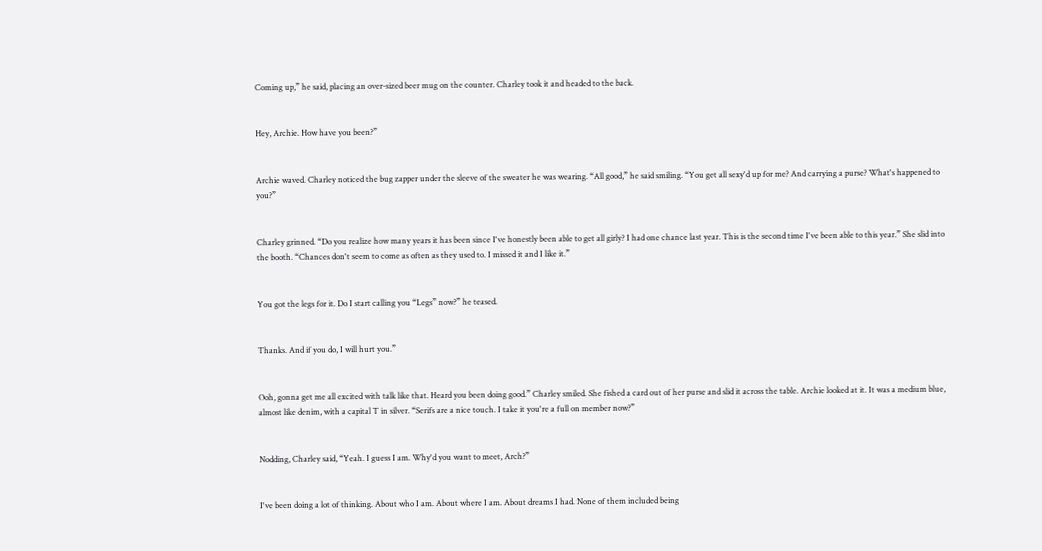Coming up,” he said, placing an over-sized beer mug on the counter. Charley took it and headed to the back.


Hey, Archie. How have you been?”


Archie waved. Charley noticed the bug zapper under the sleeve of the sweater he was wearing. “All good,” he said smiling. “You get all sexy'd up for me? And carrying a purse? What's happened to you?”


Charley grinned. “Do you realize how many years it has been since I've honestly been able to get all girly? I had one chance last year. This is the second time I've been able to this year.” She slid into the booth. “Chances don't seem to come as often as they used to. I missed it and I like it.”


You got the legs for it. Do I start calling you “Legs” now?” he teased.


Thanks. And if you do, I will hurt you.”


Ooh, gonna get me all excited with talk like that. Heard you been doing good.” Charley smiled. She fished a card out of her purse and slid it across the table. Archie looked at it. It was a medium blue, almost like denim, with a capital T in silver. “Serifs are a nice touch. I take it you're a full on member now?”


Nodding, Charley said, “Yeah. I guess I am. Why'd you want to meet, Arch?”


I've been doing a lot of thinking. About who I am. About where I am. About dreams I had. None of them included being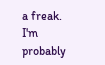a freak. I'm probably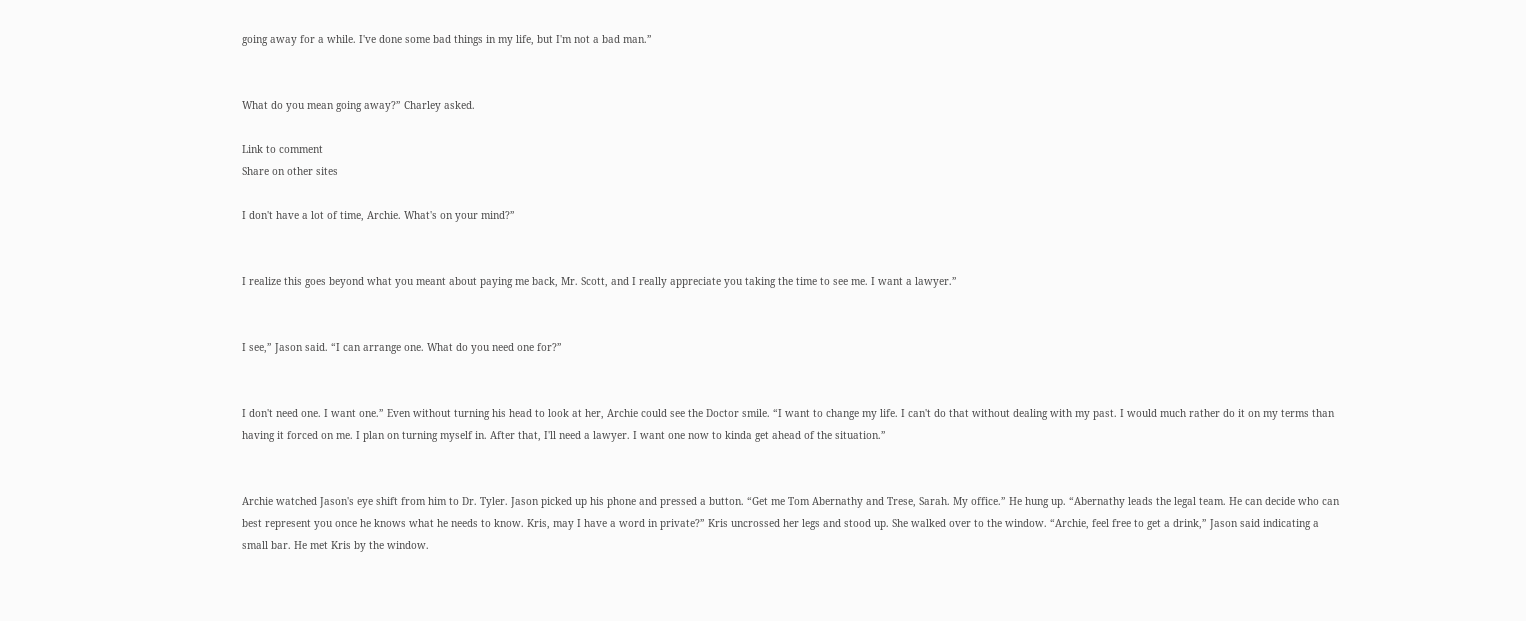going away for a while. I've done some bad things in my life, but I'm not a bad man.”


What do you mean going away?” Charley asked.

Link to comment
Share on other sites

I don't have a lot of time, Archie. What's on your mind?”


I realize this goes beyond what you meant about paying me back, Mr. Scott, and I really appreciate you taking the time to see me. I want a lawyer.”


I see,” Jason said. “I can arrange one. What do you need one for?”


I don't need one. I want one.” Even without turning his head to look at her, Archie could see the Doctor smile. “I want to change my life. I can't do that without dealing with my past. I would much rather do it on my terms than having it forced on me. I plan on turning myself in. After that, I'll need a lawyer. I want one now to kinda get ahead of the situation.”


Archie watched Jason's eye shift from him to Dr. Tyler. Jason picked up his phone and pressed a button. “Get me Tom Abernathy and Trese, Sarah. My office.” He hung up. “Abernathy leads the legal team. He can decide who can best represent you once he knows what he needs to know. Kris, may I have a word in private?” Kris uncrossed her legs and stood up. She walked over to the window. “Archie, feel free to get a drink,” Jason said indicating a small bar. He met Kris by the window.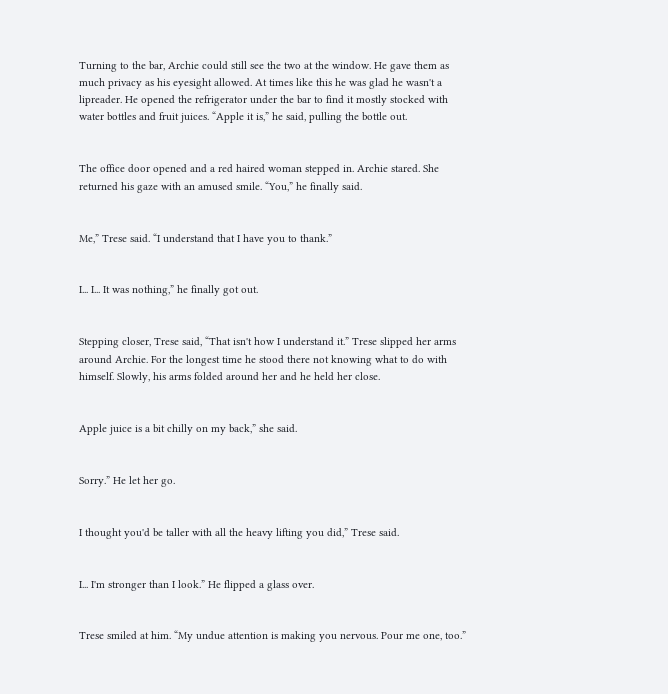Turning to the bar, Archie could still see the two at the window. He gave them as much privacy as his eyesight allowed. At times like this he was glad he wasn't a lipreader. He opened the refrigerator under the bar to find it mostly stocked with water bottles and fruit juices. “Apple it is,” he said, pulling the bottle out.


The office door opened and a red haired woman stepped in. Archie stared. She returned his gaze with an amused smile. “You,” he finally said.


Me,” Trese said. “I understand that I have you to thank.”


I... I... It was nothing,” he finally got out.


Stepping closer, Trese said, “That isn't how I understand it.” Trese slipped her arms around Archie. For the longest time he stood there not knowing what to do with himself. Slowly, his arms folded around her and he held her close.


Apple juice is a bit chilly on my back,” she said.


Sorry.” He let her go.


I thought you'd be taller with all the heavy lifting you did,” Trese said.


I... I'm stronger than I look.” He flipped a glass over.


Trese smiled at him. “My undue attention is making you nervous. Pour me one, too.”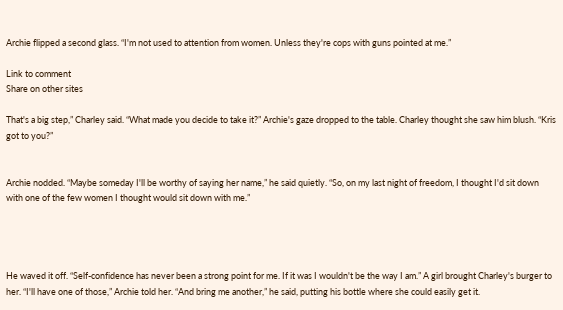Archie flipped a second glass. “I'm not used to attention from women. Unless they're cops with guns pointed at me.”

Link to comment
Share on other sites

That's a big step,” Charley said. “What made you decide to take it?” Archie's gaze dropped to the table. Charley thought she saw him blush. “Kris got to you?”


Archie nodded. “Maybe someday I'll be worthy of saying her name,” he said quietly. “So, on my last night of freedom, I thought I'd sit down with one of the few women I thought would sit down with me.”




He waved it off. “Self-confidence has never been a strong point for me. If it was I wouldn't be the way I am.” A girl brought Charley's burger to her. “I'll have one of those,” Archie told her. “And bring me another,” he said, putting his bottle where she could easily get it.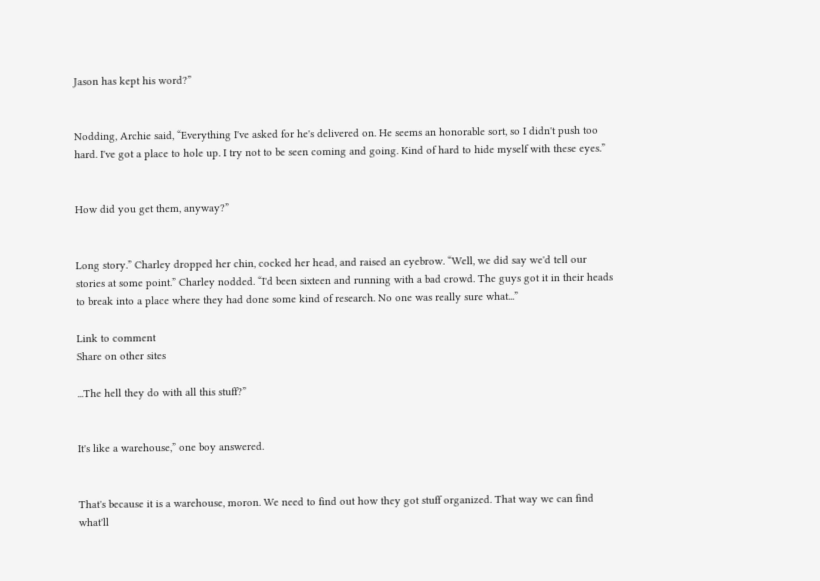Jason has kept his word?”


Nodding, Archie said, “Everything I've asked for he's delivered on. He seems an honorable sort, so I didn't push too hard. I've got a place to hole up. I try not to be seen coming and going. Kind of hard to hide myself with these eyes.”


How did you get them, anyway?”


Long story.” Charley dropped her chin, cocked her head, and raised an eyebrow. “Well, we did say we'd tell our stories at some point.” Charley nodded. “I'd been sixteen and running with a bad crowd. The guys got it in their heads to break into a place where they had done some kind of research. No one was really sure what...”

Link to comment
Share on other sites

...The hell they do with all this stuff?”


It's like a warehouse,” one boy answered.


That's because it is a warehouse, moron. We need to find out how they got stuff organized. That way we can find what'll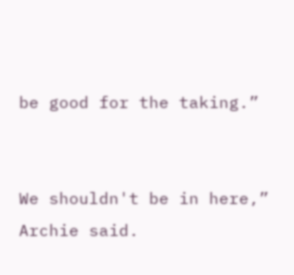be good for the taking.”


We shouldn't be in here,” Archie said.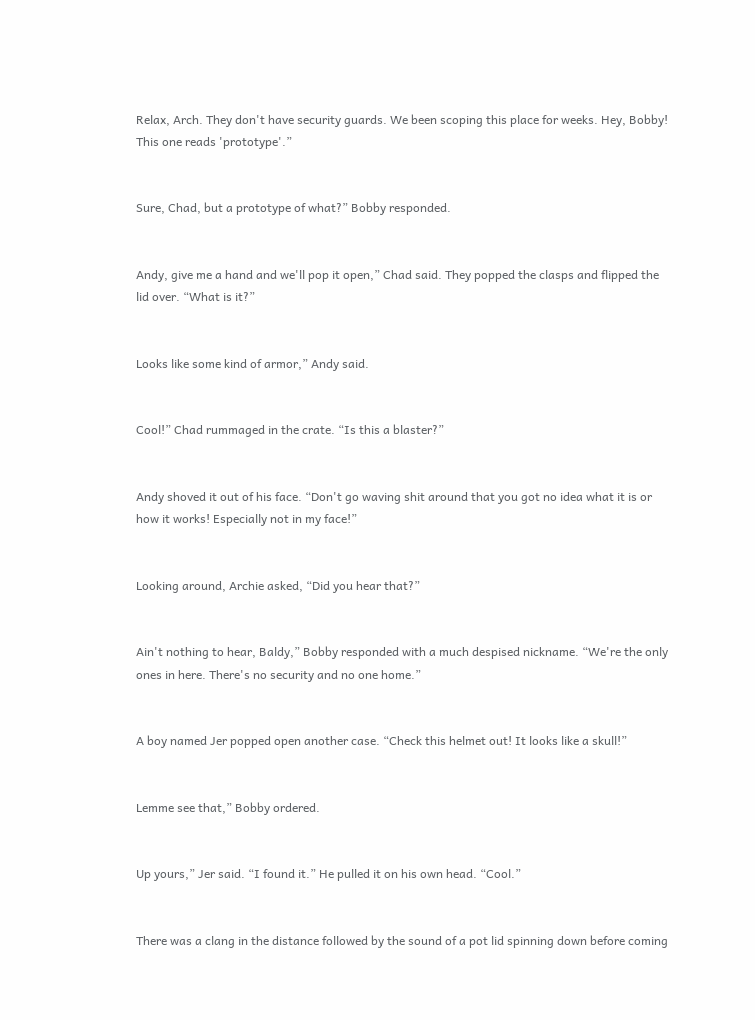Relax, Arch. They don't have security guards. We been scoping this place for weeks. Hey, Bobby! This one reads 'prototype'.”


Sure, Chad, but a prototype of what?” Bobby responded.


Andy, give me a hand and we'll pop it open,” Chad said. They popped the clasps and flipped the lid over. “What is it?”


Looks like some kind of armor,” Andy said.


Cool!” Chad rummaged in the crate. “Is this a blaster?”


Andy shoved it out of his face. “Don't go waving shit around that you got no idea what it is or how it works! Especially not in my face!”


Looking around, Archie asked, “Did you hear that?”


Ain't nothing to hear, Baldy,” Bobby responded with a much despised nickname. “We're the only ones in here. There's no security and no one home.”


A boy named Jer popped open another case. “Check this helmet out! It looks like a skull!”


Lemme see that,” Bobby ordered.


Up yours,” Jer said. “I found it.” He pulled it on his own head. “Cool.”


There was a clang in the distance followed by the sound of a pot lid spinning down before coming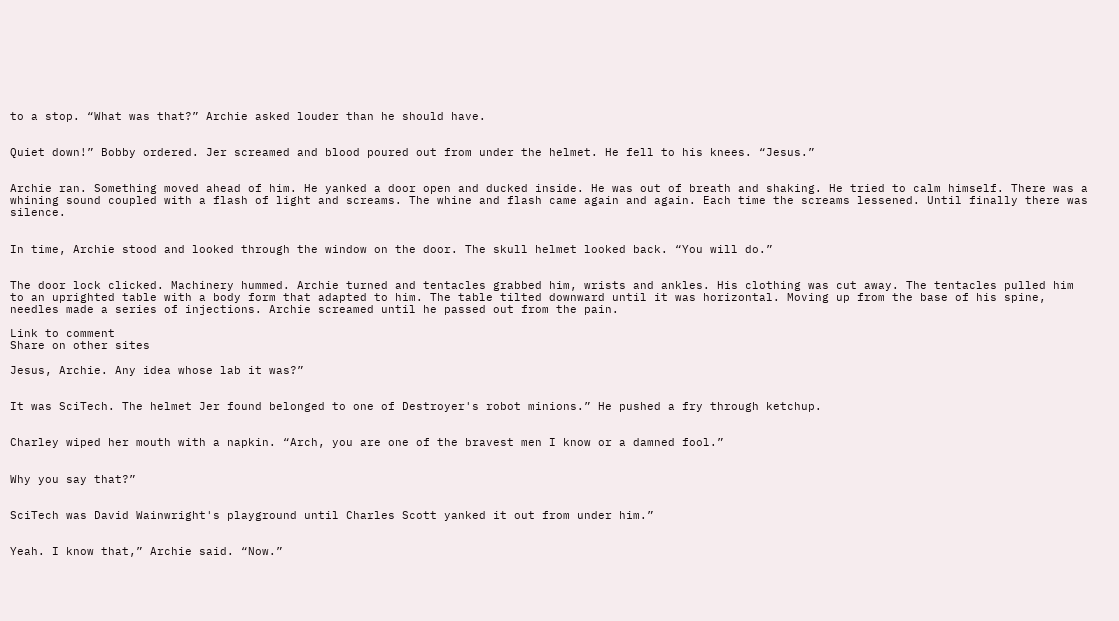to a stop. “What was that?” Archie asked louder than he should have.


Quiet down!” Bobby ordered. Jer screamed and blood poured out from under the helmet. He fell to his knees. “Jesus.”


Archie ran. Something moved ahead of him. He yanked a door open and ducked inside. He was out of breath and shaking. He tried to calm himself. There was a whining sound coupled with a flash of light and screams. The whine and flash came again and again. Each time the screams lessened. Until finally there was silence.


In time, Archie stood and looked through the window on the door. The skull helmet looked back. “You will do.”


The door lock clicked. Machinery hummed. Archie turned and tentacles grabbed him, wrists and ankles. His clothing was cut away. The tentacles pulled him to an uprighted table with a body form that adapted to him. The table tilted downward until it was horizontal. Moving up from the base of his spine, needles made a series of injections. Archie screamed until he passed out from the pain.

Link to comment
Share on other sites

Jesus, Archie. Any idea whose lab it was?”


It was SciTech. The helmet Jer found belonged to one of Destroyer's robot minions.” He pushed a fry through ketchup.


Charley wiped her mouth with a napkin. “Arch, you are one of the bravest men I know or a damned fool.”


Why you say that?”


SciTech was David Wainwright's playground until Charles Scott yanked it out from under him.”


Yeah. I know that,” Archie said. “Now.”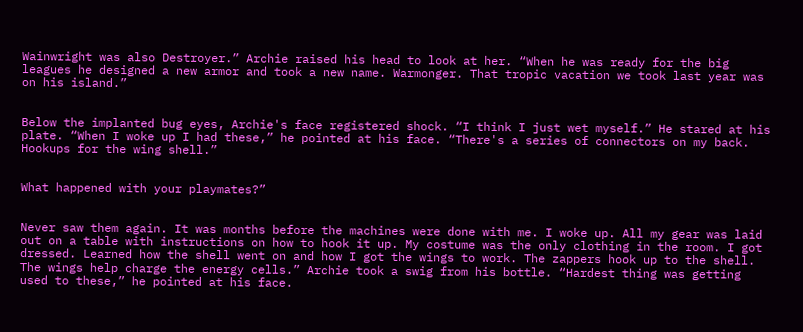Wainwright was also Destroyer.” Archie raised his head to look at her. “When he was ready for the big leagues he designed a new armor and took a new name. Warmonger. That tropic vacation we took last year was on his island.”


Below the implanted bug eyes, Archie's face registered shock. “I think I just wet myself.” He stared at his plate. “When I woke up I had these,” he pointed at his face. “There's a series of connectors on my back. Hookups for the wing shell.”


What happened with your playmates?”


Never saw them again. It was months before the machines were done with me. I woke up. All my gear was laid out on a table with instructions on how to hook it up. My costume was the only clothing in the room. I got dressed. Learned how the shell went on and how I got the wings to work. The zappers hook up to the shell. The wings help charge the energy cells.” Archie took a swig from his bottle. “Hardest thing was getting used to these,” he pointed at his face.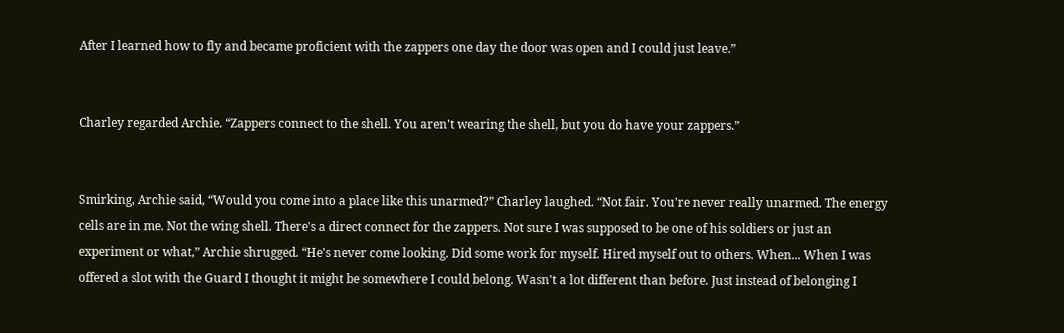After I learned how to fly and became proficient with the zappers one day the door was open and I could just leave.”


Charley regarded Archie. “Zappers connect to the shell. You aren't wearing the shell, but you do have your zappers.”


Smirking, Archie said, “Would you come into a place like this unarmed?” Charley laughed. “Not fair. You're never really unarmed. The energy cells are in me. Not the wing shell. There's a direct connect for the zappers. Not sure I was supposed to be one of his soldiers or just an experiment or what,” Archie shrugged. “He's never come looking. Did some work for myself. Hired myself out to others. When... When I was offered a slot with the Guard I thought it might be somewhere I could belong. Wasn't a lot different than before. Just instead of belonging I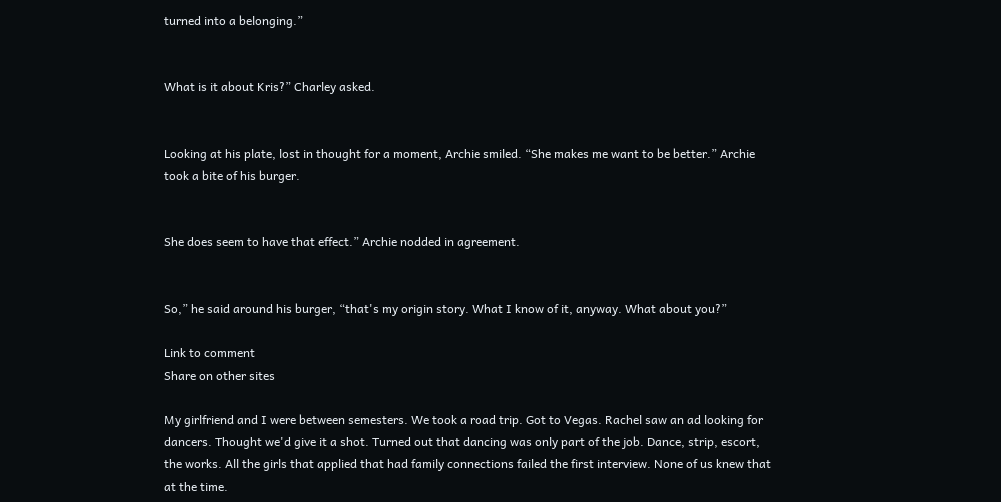turned into a belonging.”


What is it about Kris?” Charley asked.


Looking at his plate, lost in thought for a moment, Archie smiled. “She makes me want to be better.” Archie took a bite of his burger.


She does seem to have that effect.” Archie nodded in agreement.


So,” he said around his burger, “that's my origin story. What I know of it, anyway. What about you?”

Link to comment
Share on other sites

My girlfriend and I were between semesters. We took a road trip. Got to Vegas. Rachel saw an ad looking for dancers. Thought we'd give it a shot. Turned out that dancing was only part of the job. Dance, strip, escort, the works. All the girls that applied that had family connections failed the first interview. None of us knew that at the time.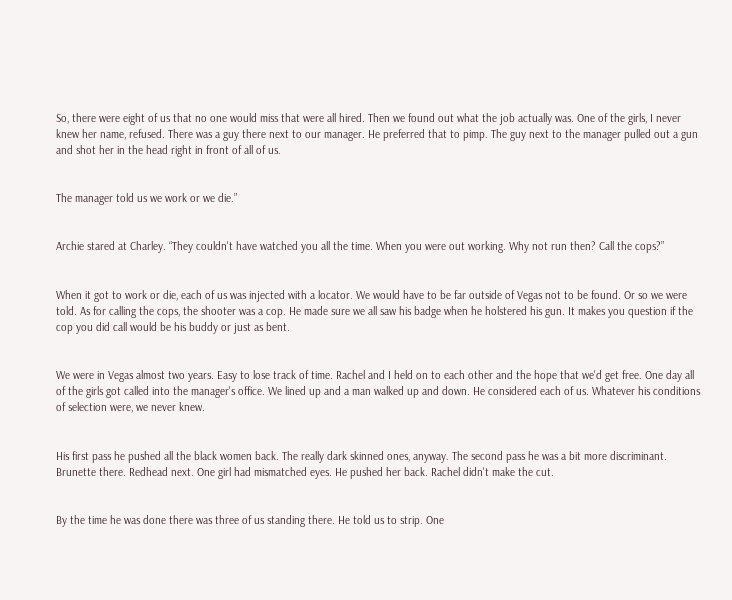So, there were eight of us that no one would miss that were all hired. Then we found out what the job actually was. One of the girls, I never knew her name, refused. There was a guy there next to our manager. He preferred that to pimp. The guy next to the manager pulled out a gun and shot her in the head right in front of all of us.


The manager told us we work or we die.”


Archie stared at Charley. “They couldn't have watched you all the time. When you were out working. Why not run then? Call the cops?”


When it got to work or die, each of us was injected with a locator. We would have to be far outside of Vegas not to be found. Or so we were told. As for calling the cops, the shooter was a cop. He made sure we all saw his badge when he holstered his gun. It makes you question if the cop you did call would be his buddy or just as bent.


We were in Vegas almost two years. Easy to lose track of time. Rachel and I held on to each other and the hope that we'd get free. One day all of the girls got called into the manager's office. We lined up and a man walked up and down. He considered each of us. Whatever his conditions of selection were, we never knew.


His first pass he pushed all the black women back. The really dark skinned ones, anyway. The second pass he was a bit more discriminant. Brunette there. Redhead next. One girl had mismatched eyes. He pushed her back. Rachel didn't make the cut.


By the time he was done there was three of us standing there. He told us to strip. One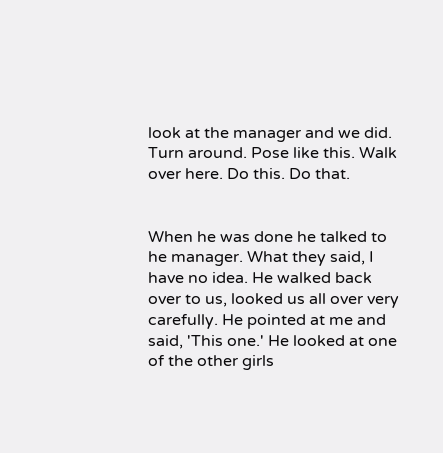look at the manager and we did. Turn around. Pose like this. Walk over here. Do this. Do that.


When he was done he talked to he manager. What they said, I have no idea. He walked back over to us, looked us all over very carefully. He pointed at me and said, 'This one.' He looked at one of the other girls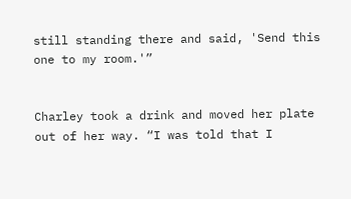still standing there and said, 'Send this one to my room.'”


Charley took a drink and moved her plate out of her way. “I was told that I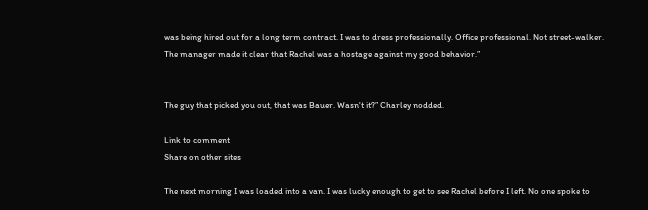was being hired out for a long term contract. I was to dress professionally. Office professional. Not street-walker. The manager made it clear that Rachel was a hostage against my good behavior.”


The guy that picked you out, that was Bauer. Wasn't it?” Charley nodded.

Link to comment
Share on other sites

The next morning I was loaded into a van. I was lucky enough to get to see Rachel before I left. No one spoke to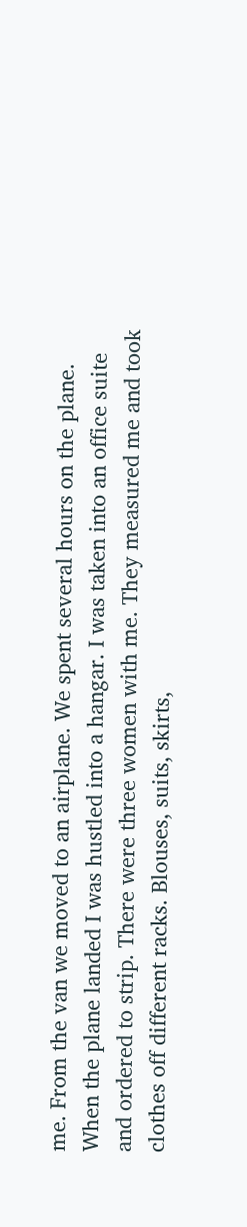me. From the van we moved to an airplane. We spent several hours on the plane. When the plane landed I was hustled into a hangar. I was taken into an office suite and ordered to strip. There were three women with me. They measured me and took clothes off different racks. Blouses, suits, skirts,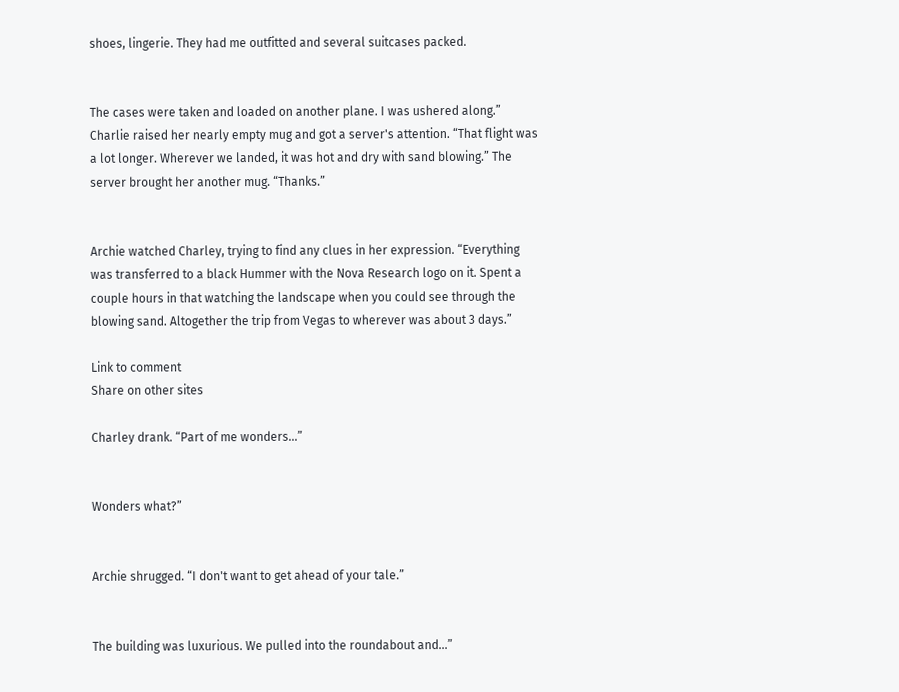shoes, lingerie. They had me outfitted and several suitcases packed.


The cases were taken and loaded on another plane. I was ushered along.” Charlie raised her nearly empty mug and got a server's attention. “That flight was a lot longer. Wherever we landed, it was hot and dry with sand blowing.” The server brought her another mug. “Thanks.”


Archie watched Charley, trying to find any clues in her expression. “Everything was transferred to a black Hummer with the Nova Research logo on it. Spent a couple hours in that watching the landscape when you could see through the blowing sand. Altogether the trip from Vegas to wherever was about 3 days.”

Link to comment
Share on other sites

Charley drank. “Part of me wonders...”


Wonders what?”


Archie shrugged. “I don't want to get ahead of your tale.”


The building was luxurious. We pulled into the roundabout and...”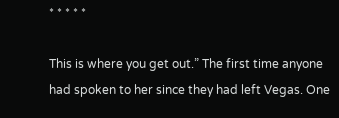* * * * *

This is where you get out.” The first time anyone had spoken to her since they had left Vegas. One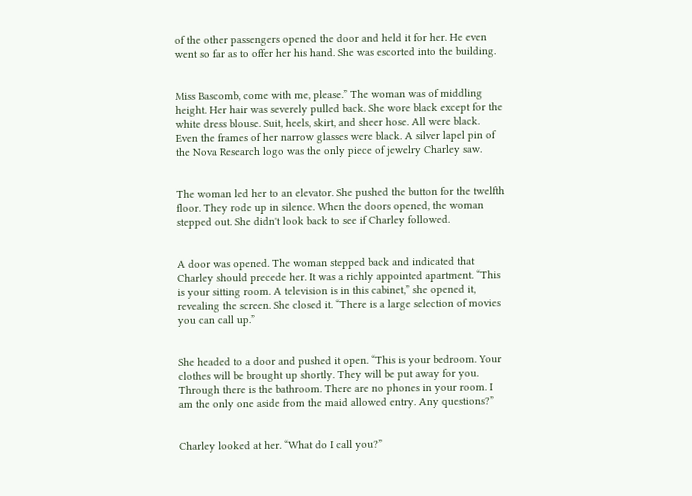of the other passengers opened the door and held it for her. He even went so far as to offer her his hand. She was escorted into the building.


Miss Bascomb, come with me, please.” The woman was of middling height. Her hair was severely pulled back. She wore black except for the white dress blouse. Suit, heels, skirt, and sheer hose. All were black. Even the frames of her narrow glasses were black. A silver lapel pin of the Nova Research logo was the only piece of jewelry Charley saw.


The woman led her to an elevator. She pushed the button for the twelfth floor. They rode up in silence. When the doors opened, the woman stepped out. She didn't look back to see if Charley followed.


A door was opened. The woman stepped back and indicated that Charley should precede her. It was a richly appointed apartment. “This is your sitting room. A television is in this cabinet,” she opened it, revealing the screen. She closed it. “There is a large selection of movies you can call up.”


She headed to a door and pushed it open. “This is your bedroom. Your clothes will be brought up shortly. They will be put away for you. Through there is the bathroom. There are no phones in your room. I am the only one aside from the maid allowed entry. Any questions?”


Charley looked at her. “What do I call you?”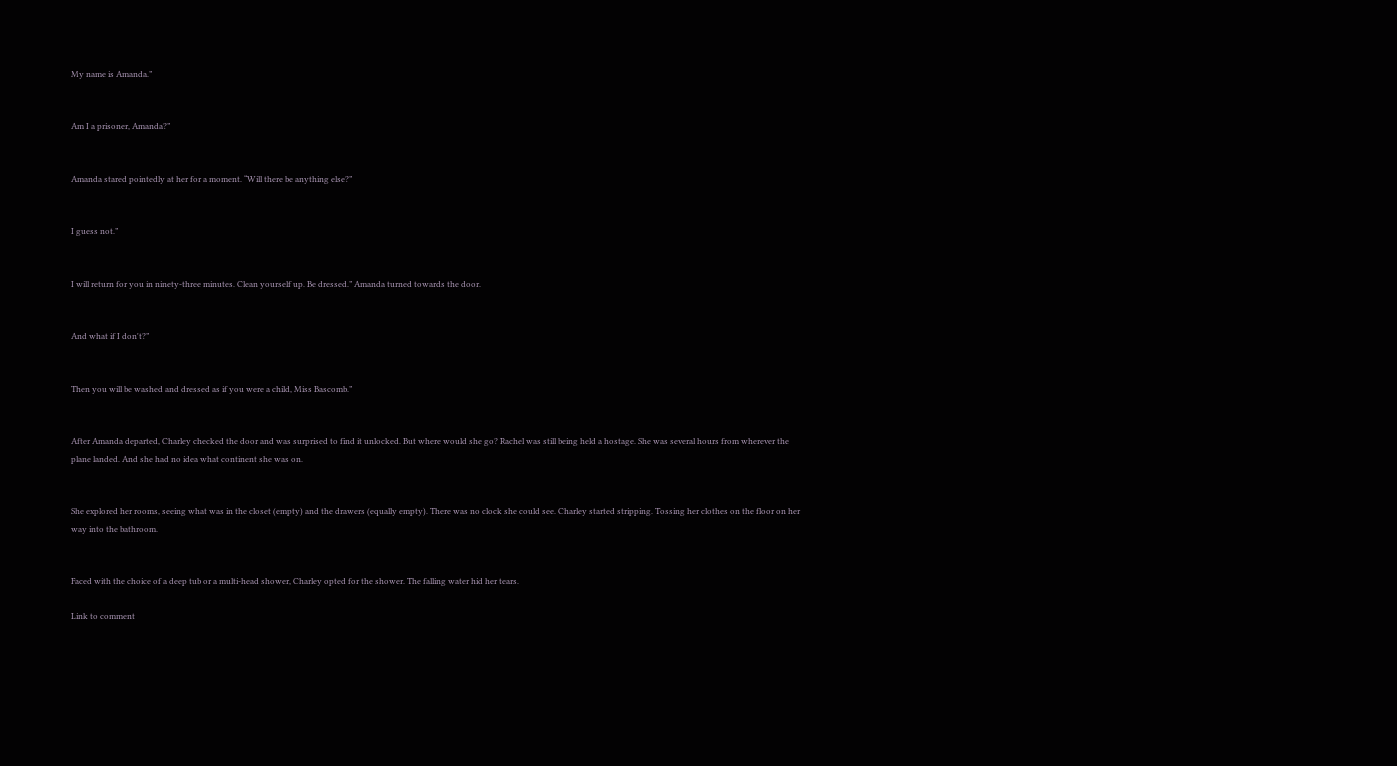My name is Amanda.”


Am I a prisoner, Amanda?”


Amanda stared pointedly at her for a moment. “Will there be anything else?”


I guess not.”


I will return for you in ninety-three minutes. Clean yourself up. Be dressed.” Amanda turned towards the door.


And what if I don't?”


Then you will be washed and dressed as if you were a child, Miss Bascomb.”


After Amanda departed, Charley checked the door and was surprised to find it unlocked. But where would she go? Rachel was still being held a hostage. She was several hours from wherever the plane landed. And she had no idea what continent she was on.


She explored her rooms, seeing what was in the closet (empty) and the drawers (equally empty). There was no clock she could see. Charley started stripping. Tossing her clothes on the floor on her way into the bathroom.


Faced with the choice of a deep tub or a multi-head shower, Charley opted for the shower. The falling water hid her tears.

Link to comment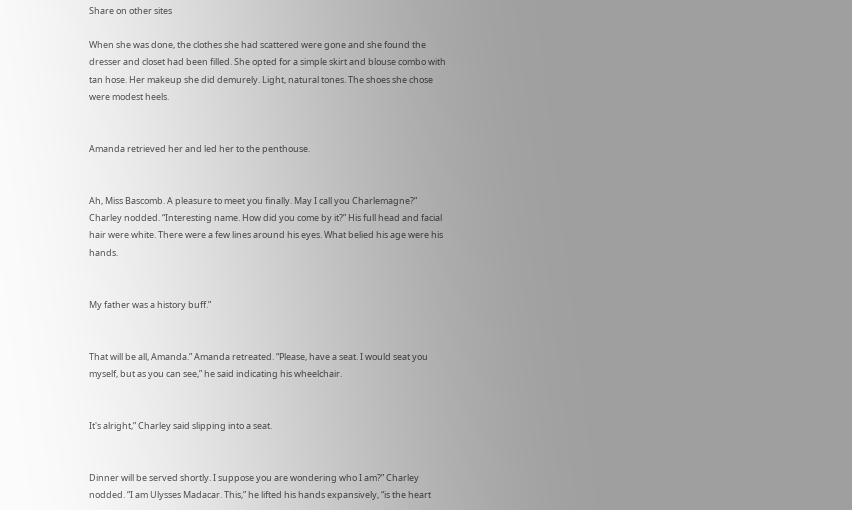Share on other sites

When she was done, the clothes she had scattered were gone and she found the dresser and closet had been filled. She opted for a simple skirt and blouse combo with tan hose. Her makeup she did demurely. Light, natural tones. The shoes she chose were modest heels.


Amanda retrieved her and led her to the penthouse.


Ah, Miss Bascomb. A pleasure to meet you finally. May I call you Charlemagne?” Charley nodded. “Interesting name. How did you come by it?” His full head and facial hair were white. There were a few lines around his eyes. What belied his age were his hands.


My father was a history buff.”


That will be all, Amanda.” Amanda retreated. “Please, have a seat. I would seat you myself, but as you can see,” he said indicating his wheelchair.


It's alright,” Charley said slipping into a seat.


Dinner will be served shortly. I suppose you are wondering who I am?” Charley nodded. “I am Ulysses Madacar. This,” he lifted his hands expansively, “is the heart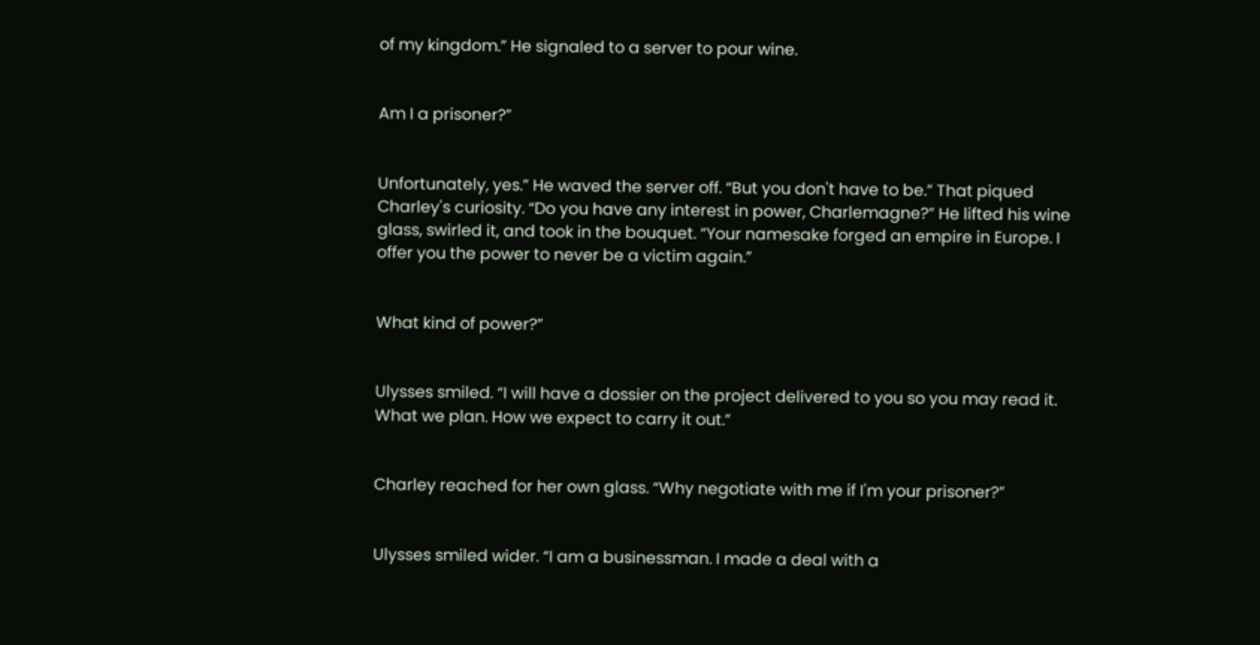of my kingdom.” He signaled to a server to pour wine.


Am I a prisoner?”


Unfortunately, yes.” He waved the server off. “But you don't have to be.” That piqued Charley's curiosity. “Do you have any interest in power, Charlemagne?” He lifted his wine glass, swirled it, and took in the bouquet. “Your namesake forged an empire in Europe. I offer you the power to never be a victim again.”


What kind of power?”


Ulysses smiled. “I will have a dossier on the project delivered to you so you may read it. What we plan. How we expect to carry it out.”


Charley reached for her own glass. “Why negotiate with me if I'm your prisoner?”


Ulysses smiled wider. “I am a businessman. I made a deal with a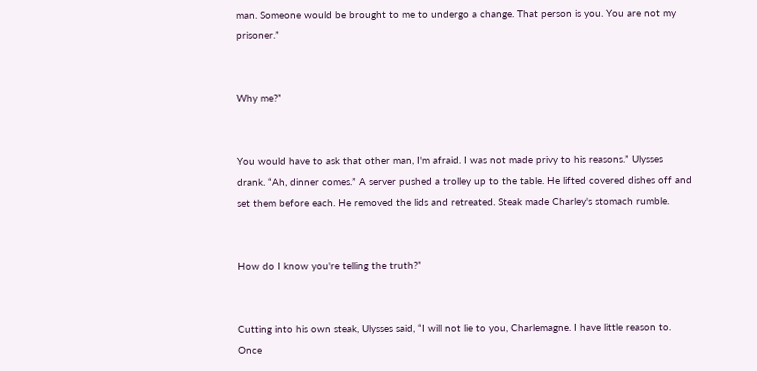man. Someone would be brought to me to undergo a change. That person is you. You are not my prisoner.”


Why me?”


You would have to ask that other man, I'm afraid. I was not made privy to his reasons.” Ulysses drank. “Ah, dinner comes.” A server pushed a trolley up to the table. He lifted covered dishes off and set them before each. He removed the lids and retreated. Steak made Charley's stomach rumble.


How do I know you're telling the truth?”


Cutting into his own steak, Ulysses said, “I will not lie to you, Charlemagne. I have little reason to. Once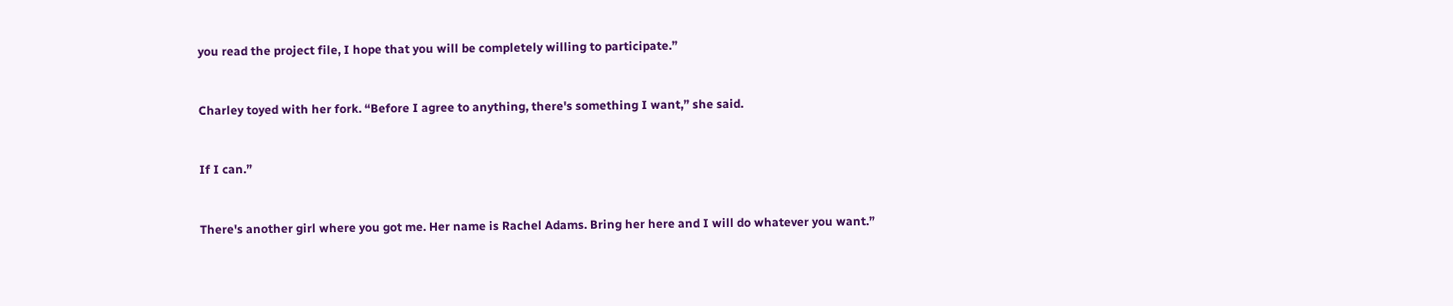you read the project file, I hope that you will be completely willing to participate.”


Charley toyed with her fork. “Before I agree to anything, there's something I want,” she said.


If I can.”


There's another girl where you got me. Her name is Rachel Adams. Bring her here and I will do whatever you want.”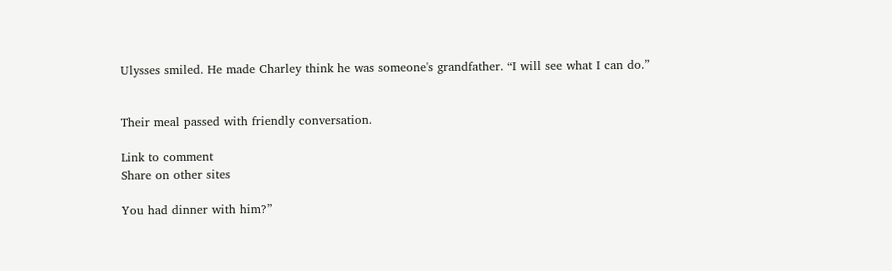Ulysses smiled. He made Charley think he was someone's grandfather. “I will see what I can do.”


Their meal passed with friendly conversation.

Link to comment
Share on other sites

You had dinner with him?”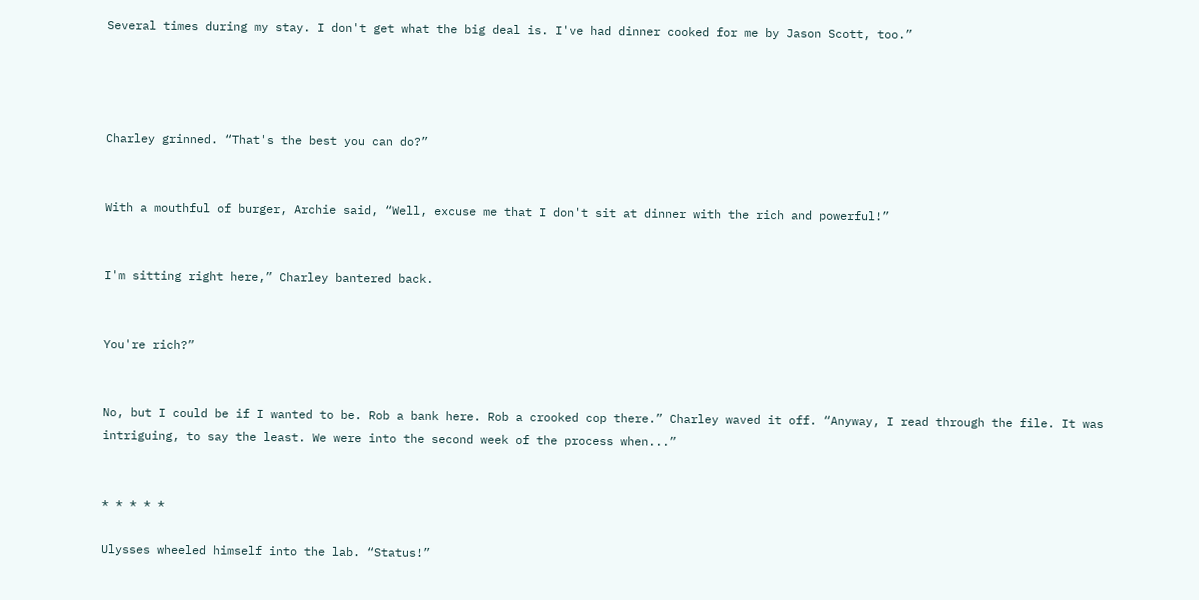Several times during my stay. I don't get what the big deal is. I've had dinner cooked for me by Jason Scott, too.”




Charley grinned. “That's the best you can do?”


With a mouthful of burger, Archie said, “Well, excuse me that I don't sit at dinner with the rich and powerful!”


I'm sitting right here,” Charley bantered back.


You're rich?”


No, but I could be if I wanted to be. Rob a bank here. Rob a crooked cop there.” Charley waved it off. “Anyway, I read through the file. It was intriguing, to say the least. We were into the second week of the process when...”


* * * * *

Ulysses wheeled himself into the lab. “Status!”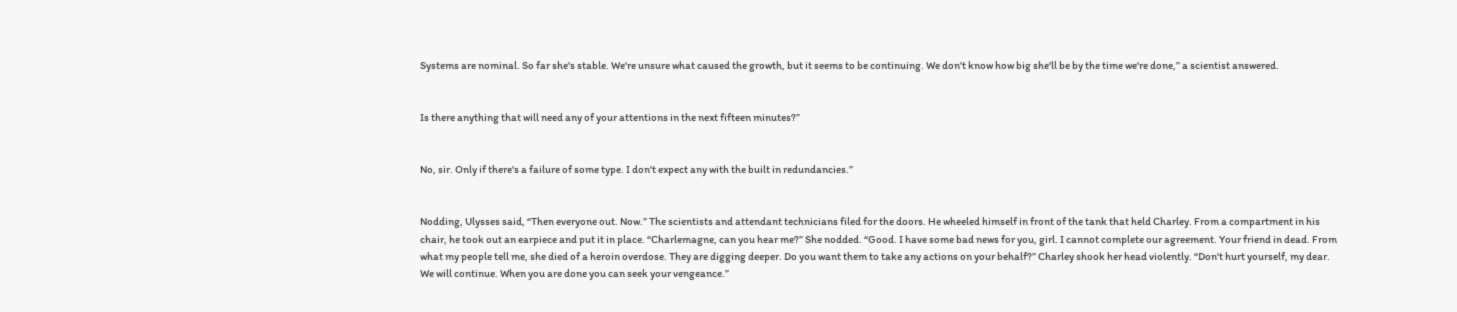Systems are nominal. So far she's stable. We're unsure what caused the growth, but it seems to be continuing. We don't know how big she'll be by the time we're done,” a scientist answered.


Is there anything that will need any of your attentions in the next fifteen minutes?”


No, sir. Only if there's a failure of some type. I don't expect any with the built in redundancies.”


Nodding, Ulysses said, “Then everyone out. Now.” The scientists and attendant technicians filed for the doors. He wheeled himself in front of the tank that held Charley. From a compartment in his chair, he took out an earpiece and put it in place. “Charlemagne, can you hear me?” She nodded. “Good. I have some bad news for you, girl. I cannot complete our agreement. Your friend in dead. From what my people tell me, she died of a heroin overdose. They are digging deeper. Do you want them to take any actions on your behalf?” Charley shook her head violently. “Don't hurt yourself, my dear. We will continue. When you are done you can seek your vengeance.”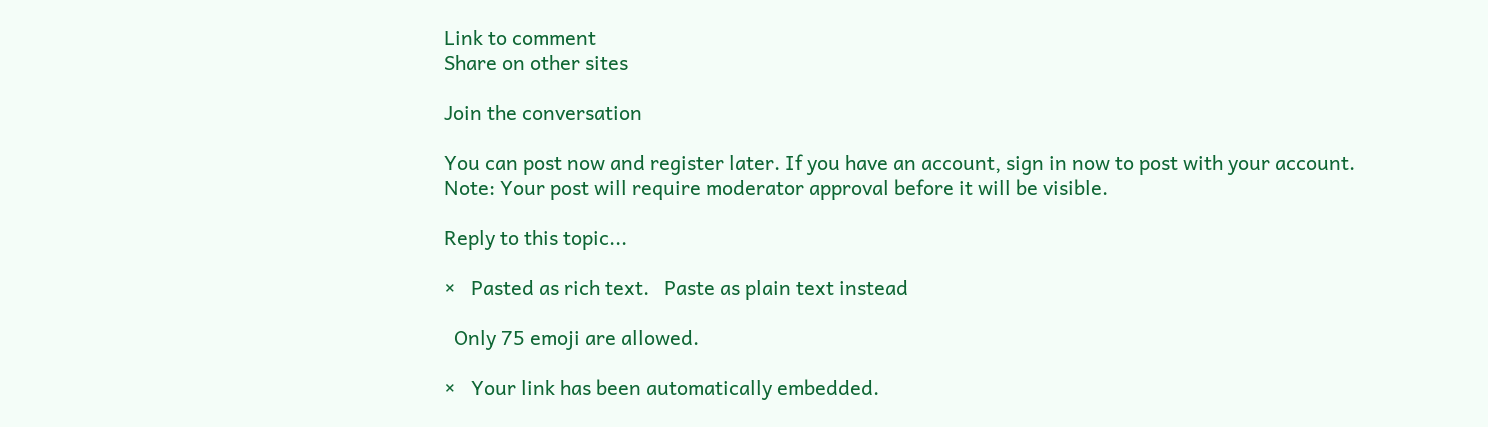Link to comment
Share on other sites

Join the conversation

You can post now and register later. If you have an account, sign in now to post with your account.
Note: Your post will require moderator approval before it will be visible.

Reply to this topic...

×   Pasted as rich text.   Paste as plain text instead

  Only 75 emoji are allowed.

×   Your link has been automatically embedded.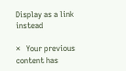Display as a link instead

×   Your previous content has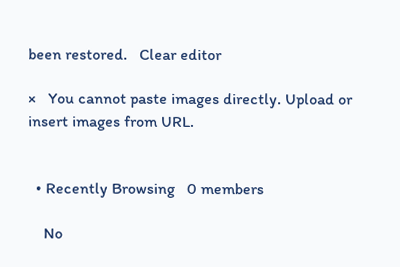been restored.   Clear editor

×   You cannot paste images directly. Upload or insert images from URL.


  • Recently Browsing   0 members

    No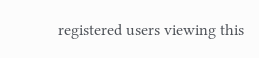registered users viewing this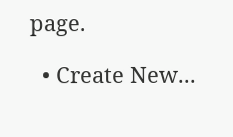page.

  • Create New...